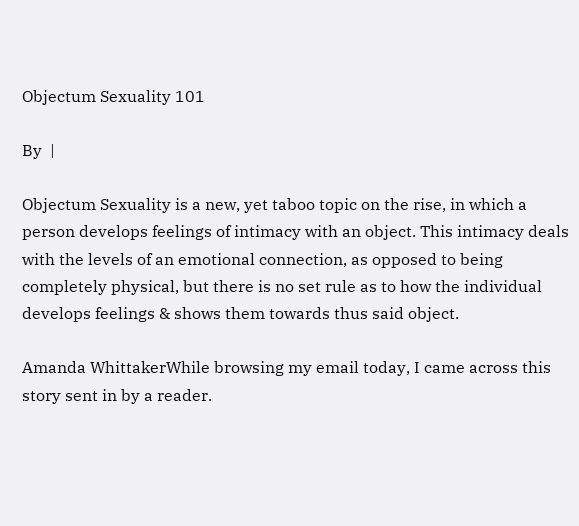Objectum Sexuality 101

By  |

Objectum Sexuality is a new, yet taboo topic on the rise, in which a person develops feelings of intimacy with an object. This intimacy deals with the levels of an emotional connection, as opposed to being completely physical, but there is no set rule as to how the individual develops feelings & shows them towards thus said object.

Amanda WhittakerWhile browsing my email today, I came across this story sent in by a reader.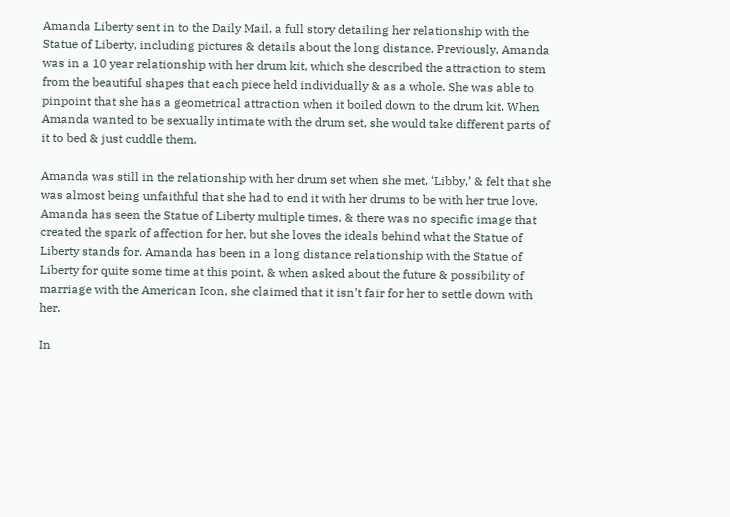Amanda Liberty sent in to the Daily Mail, a full story detailing her relationship with the Statue of Liberty, including pictures & details about the long distance. Previously, Amanda was in a 10 year relationship with her drum kit, which she described the attraction to stem from the beautiful shapes that each piece held individually & as a whole. She was able to pinpoint that she has a geometrical attraction when it boiled down to the drum kit. When Amanda wanted to be sexually intimate with the drum set, she would take different parts of it to bed & just cuddle them.

Amanda was still in the relationship with her drum set when she met, ‘Libby,’ & felt that she was almost being unfaithful that she had to end it with her drums to be with her true love. Amanda has seen the Statue of Liberty multiple times, & there was no specific image that created the spark of affection for her, but she loves the ideals behind what the Statue of Liberty stands for. Amanda has been in a long distance relationship with the Statue of Liberty for quite some time at this point, & when asked about the future & possibility of marriage with the American Icon, she claimed that it isn’t fair for her to settle down with her.

In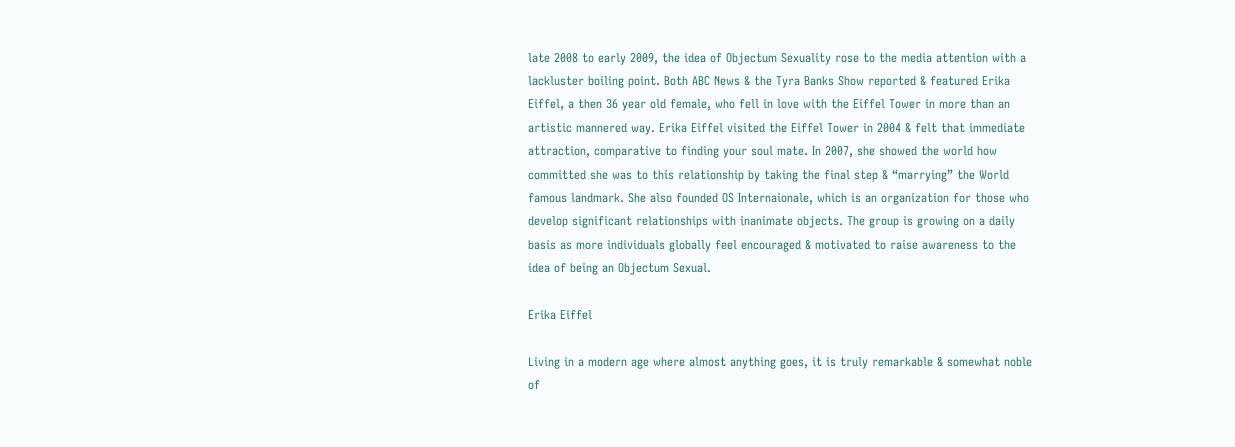late 2008 to early 2009, the idea of Objectum Sexuality rose to the media attention with a lackluster boiling point. Both ABC News & the Tyra Banks Show reported & featured Erika Eiffel, a then 36 year old female, who fell in love with the Eiffel Tower in more than an artistic mannered way. Erika Eiffel visited the Eiffel Tower in 2004 & felt that immediate attraction, comparative to finding your soul mate. In 2007, she showed the world how committed she was to this relationship by taking the final step & “marrying” the World famous landmark. She also founded OS Internaionale, which is an organization for those who develop significant relationships with inanimate objects. The group is growing on a daily basis as more individuals globally feel encouraged & motivated to raise awareness to the idea of being an Objectum Sexual.

Erika Eiffel

Living in a modern age where almost anything goes, it is truly remarkable & somewhat noble of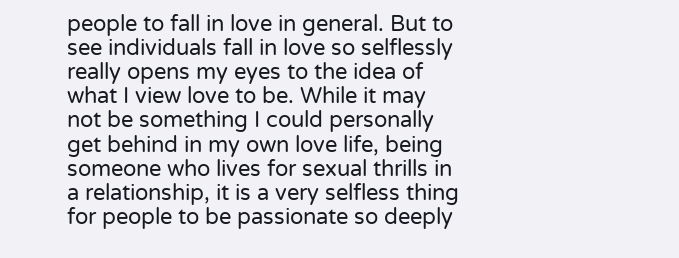people to fall in love in general. But to see individuals fall in love so selflessly really opens my eyes to the idea of what I view love to be. While it may not be something I could personally get behind in my own love life, being someone who lives for sexual thrills in a relationship, it is a very selfless thing for people to be passionate so deeply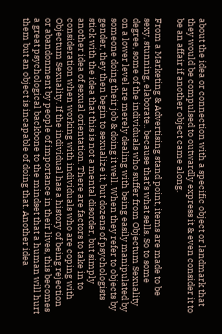about the idea or connection with a specific object or landmark that they would be compulsed to outwardly express it & even consider it to be an affair if another object came along.

From a Marketing & Advertising stand point, items are made to be sexy, stunning, elaborate.. because that’s what sells. So to some degree, some of the individuals who suffer from Objectum Sexuality on a lower level are merely dealing with being easily manipulated by someone doing their job & doing it well. When they refer to objects by gender, they then begin to sexualize it, but dozens of psychologists stick with the idea that this is not a mental disorder, but simply another idea of sexual orientation. There are factors to take in to consideration when working with individuals who are coping with Objectum Sexuality. If the individual has a history of being rejection or abandonment by people of importance in their lives, this becomes a great psychological backbone to the mindset that a human will hurt them but an object is incapable of doing that. Another idea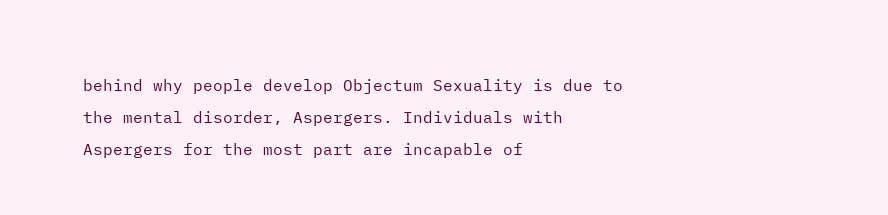behind why people develop Objectum Sexuality is due to the mental disorder, Aspergers. Individuals with Aspergers for the most part are incapable of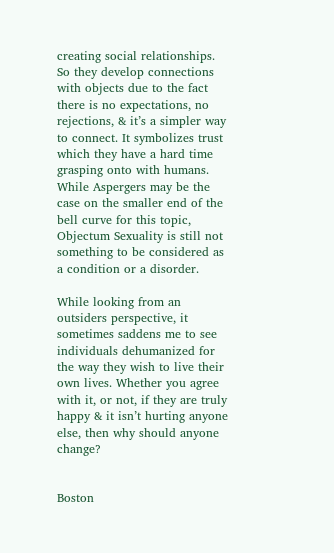creating social relationships. So they develop connections with objects due to the fact there is no expectations, no rejections, & it’s a simpler way to connect. It symbolizes trust which they have a hard time grasping onto with humans. While Aspergers may be the case on the smaller end of the bell curve for this topic, Objectum Sexuality is still not something to be considered as a condition or a disorder.

While looking from an outsiders perspective, it sometimes saddens me to see individuals dehumanized for the way they wish to live their own lives. Whether you agree with it, or not, if they are truly happy & it isn’t hurting anyone else, then why should anyone change?


Boston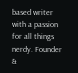based writer with a passion for all things nerdy. Founder &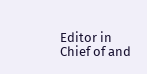Editor in Chief of and